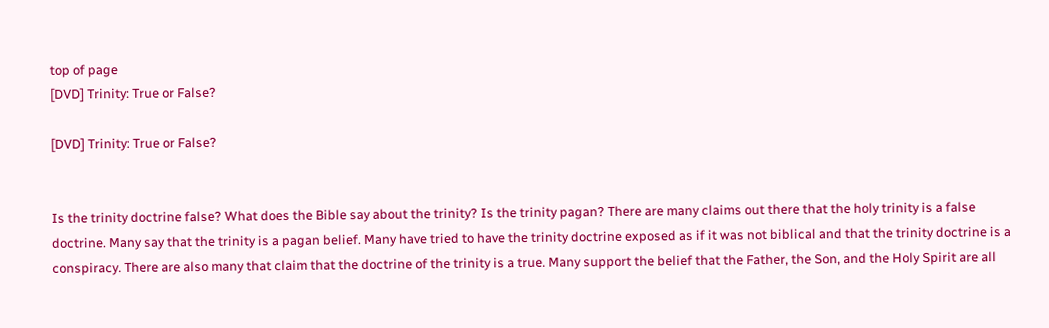top of page
[DVD] Trinity: True or False?

[DVD] Trinity: True or False?


Is the trinity doctrine false? What does the Bible say about the trinity? Is the trinity pagan? There are many claims out there that the holy trinity is a false doctrine. Many say that the trinity is a pagan belief. Many have tried to have the trinity doctrine exposed as if it was not biblical and that the trinity doctrine is a conspiracy. There are also many that claim that the doctrine of the trinity is a true. Many support the belief that the Father, the Son, and the Holy Spirit are all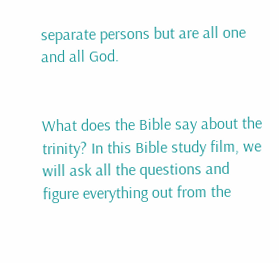separate persons but are all one and all God.


What does the Bible say about the trinity? In this Bible study film, we will ask all the questions and figure everything out from the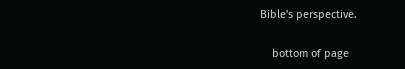Bible's perspective.

    bottom of page